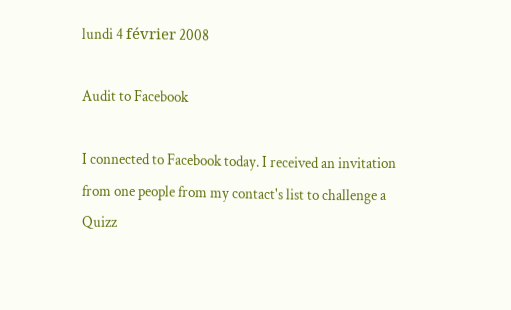lundi 4 février 2008

Audit to Facebook

I connected to Facebook today. I received an invitation from one people from my contact's list to challenge a Quizz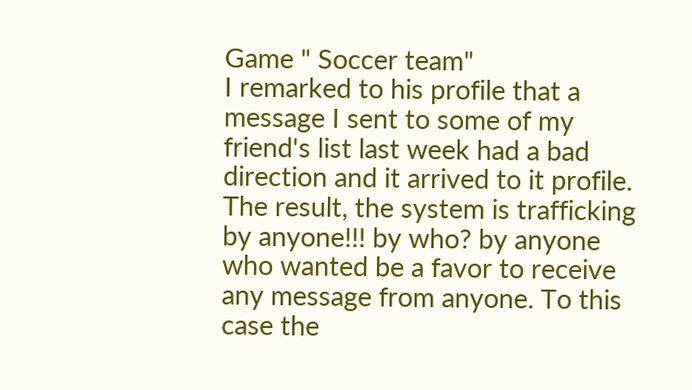Game " Soccer team"
I remarked to his profile that a message I sent to some of my friend's list last week had a bad direction and it arrived to it profile. The result, the system is trafficking by anyone!!! by who? by anyone who wanted be a favor to receive any message from anyone. To this case the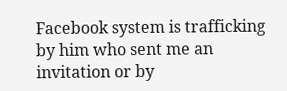Facebook system is trafficking by him who sent me an invitation or by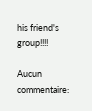his friend's group!!!!

Aucun commentaire: